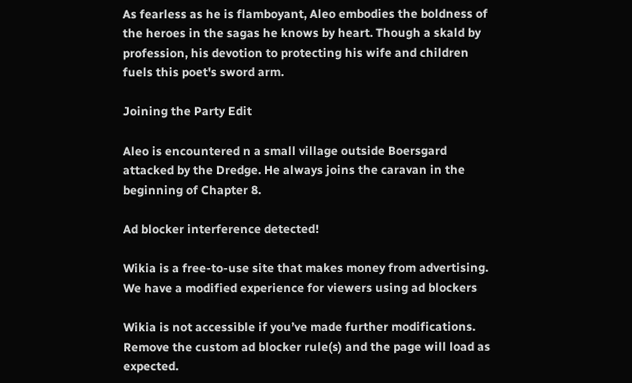As fearless as he is flamboyant, Aleo embodies the boldness of the heroes in the sagas he knows by heart. Though a skald by profession, his devotion to protecting his wife and children fuels this poet's sword arm.

Joining the Party Edit

Aleo is encountered n a small village outside Boersgard attacked by the Dredge. He always joins the caravan in the beginning of Chapter 8.

Ad blocker interference detected!

Wikia is a free-to-use site that makes money from advertising. We have a modified experience for viewers using ad blockers

Wikia is not accessible if you’ve made further modifications. Remove the custom ad blocker rule(s) and the page will load as expected.